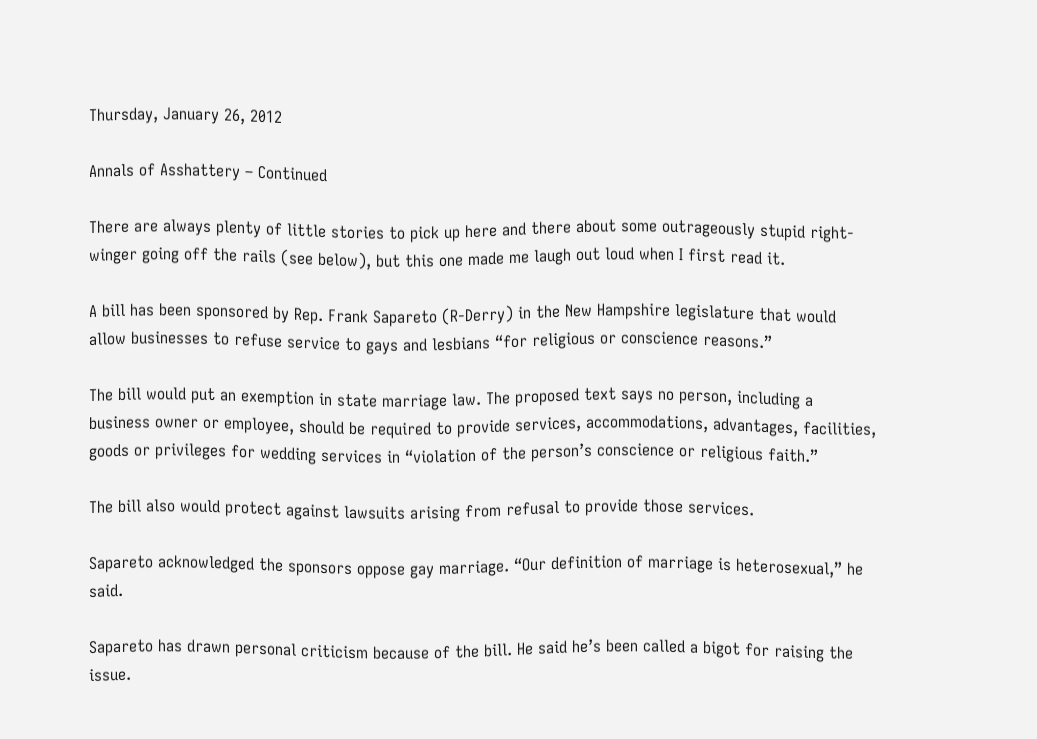Thursday, January 26, 2012

Annals of Asshattery – Continued

There are always plenty of little stories to pick up here and there about some outrageously stupid right-winger going off the rails (see below), but this one made me laugh out loud when I first read it.

A bill has been sponsored by Rep. Frank Sapareto (R-Derry) in the New Hampshire legislature that would allow businesses to refuse service to gays and lesbians “for religious or conscience reasons.”

The bill would put an exemption in state marriage law. The proposed text says no person, including a business owner or employee, should be required to provide services, accommodations, advantages, facilities, goods or privileges for wedding services in “violation of the person’s conscience or religious faith.”

The bill also would protect against lawsuits arising from refusal to provide those services.

Sapareto acknowledged the sponsors oppose gay marriage. “Our definition of marriage is heterosexual,” he said.

Sapareto has drawn personal criticism because of the bill. He said he’s been called a bigot for raising the issue.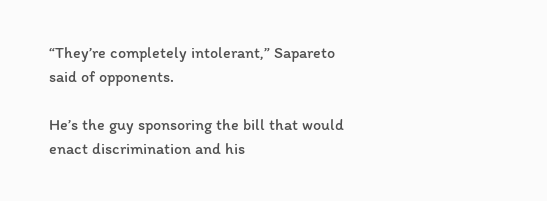“They’re completely intolerant,” Sapareto said of opponents.

He’s the guy sponsoring the bill that would enact discrimination and his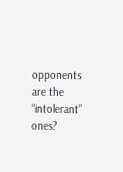opponents are the “intolerant” ones?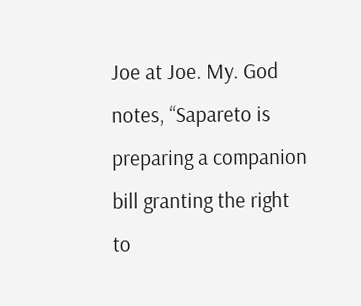Joe at Joe. My. God notes, “Sapareto is preparing a companion bill granting the right to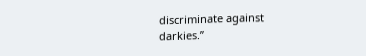discriminate against darkies.”